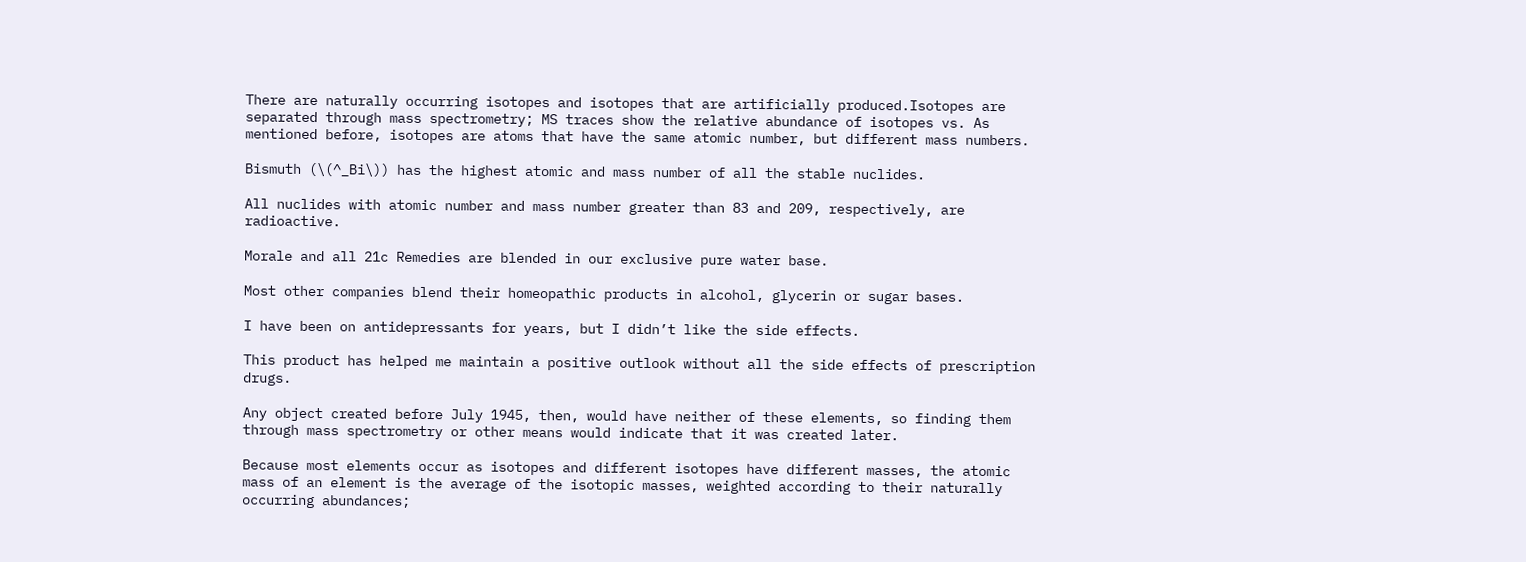There are naturally occurring isotopes and isotopes that are artificially produced.Isotopes are separated through mass spectrometry; MS traces show the relative abundance of isotopes vs. As mentioned before, isotopes are atoms that have the same atomic number, but different mass numbers.

Bismuth (\(^_Bi\)) has the highest atomic and mass number of all the stable nuclides.

All nuclides with atomic number and mass number greater than 83 and 209, respectively, are radioactive.

Morale and all 21c Remedies are blended in our exclusive pure water base.

Most other companies blend their homeopathic products in alcohol, glycerin or sugar bases.

I have been on antidepressants for years, but I didn’t like the side effects.

This product has helped me maintain a positive outlook without all the side effects of prescription drugs.

Any object created before July 1945, then, would have neither of these elements, so finding them through mass spectrometry or other means would indicate that it was created later.

Because most elements occur as isotopes and different isotopes have different masses, the atomic mass of an element is the average of the isotopic masses, weighted according to their naturally occurring abundances;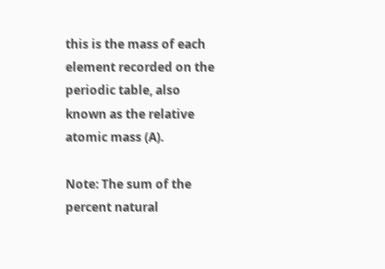this is the mass of each element recorded on the periodic table, also known as the relative atomic mass (A).

Note: The sum of the percent natural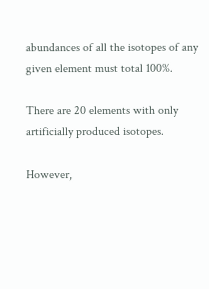abundances of all the isotopes of any given element must total 100%.

There are 20 elements with only artificially produced isotopes.

However,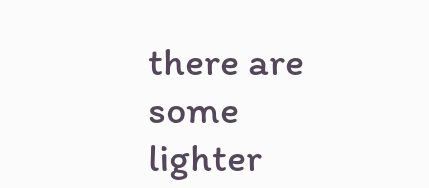there are some lighter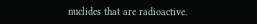nuclides that are radioactive.